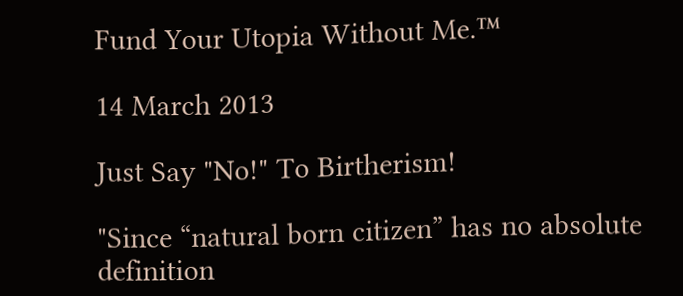Fund Your Utopia Without Me.™

14 March 2013

Just Say "No!" To Birtherism!

"Since “natural born citizen” has no absolute definition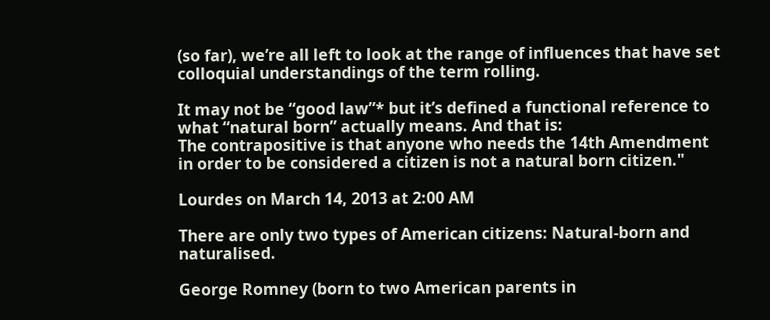(so far), we’re all left to look at the range of influences that have set colloquial understandings of the term rolling.

It may not be “good law”* but it’s defined a functional reference to what “natural born” actually means. And that is:
The contrapositive is that anyone who needs the 14th Amendment in order to be considered a citizen is not a natural born citizen."

Lourdes on March 14, 2013 at 2:00 AM

There are only two types of American citizens: Natural-born and naturalised.

George Romney (born to two American parents in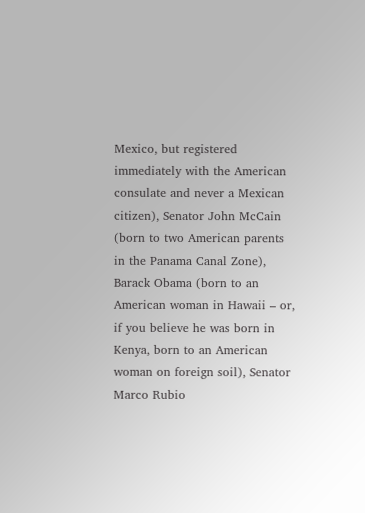Mexico, but registered immediately with the American consulate and never a Mexican citizen), Senator John McCain (born to two American parents in the Panama Canal Zone), Barack Obama (born to an American woman in Hawaii – or, if you believe he was born in Kenya, born to an American woman on foreign soil), Senator Marco Rubio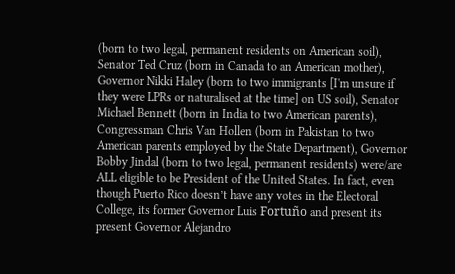(born to two legal, permanent residents on American soil), Senator Ted Cruz (born in Canada to an American mother), Governor Nikki Haley (born to two immigrants [I'm unsure if they were LPRs or naturalised at the time] on US soil), Senator Michael Bennett (born in India to two American parents), Congressman Chris Van Hollen (born in Pakistan to two American parents employed by the State Department), Governor Bobby Jindal (born to two legal, permanent residents) were/are ALL eligible to be President of the United States. In fact, even though Puerto Rico doesn’t have any votes in the Electoral College, its former Governor Luis Fortuño and present its present Governor Alejandro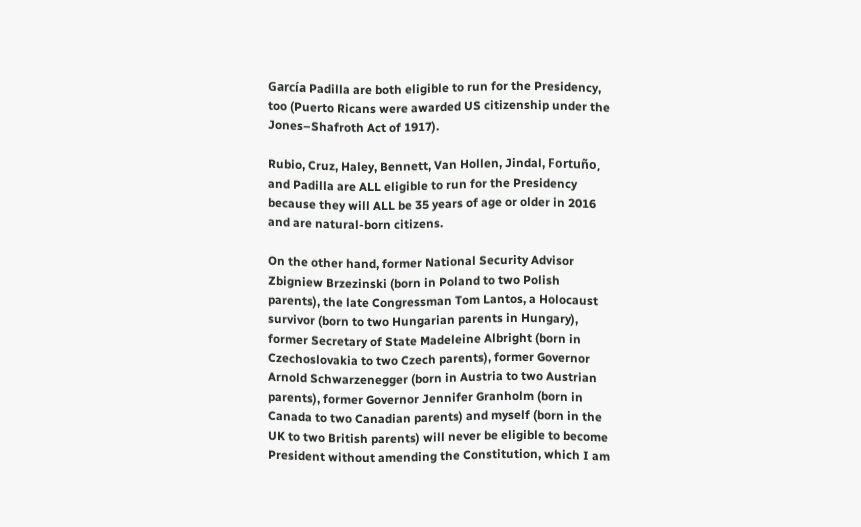García Padilla are both eligible to run for the Presidency, too (Puerto Ricans were awarded US citizenship under the Jones–Shafroth Act of 1917).

Rubio, Cruz, Haley, Bennett, Van Hollen, Jindal, Fortuño, and Padilla are ALL eligible to run for the Presidency because they will ALL be 35 years of age or older in 2016 and are natural-born citizens.

On the other hand, former National Security Advisor Zbigniew Brzezinski (born in Poland to two Polish parents), the late Congressman Tom Lantos, a Holocaust survivor (born to two Hungarian parents in Hungary), former Secretary of State Madeleine Albright (born in Czechoslovakia to two Czech parents), former Governor Arnold Schwarzenegger (born in Austria to two Austrian parents), former Governor Jennifer Granholm (born in Canada to two Canadian parents) and myself (born in the UK to two British parents) will never be eligible to become President without amending the Constitution, which I am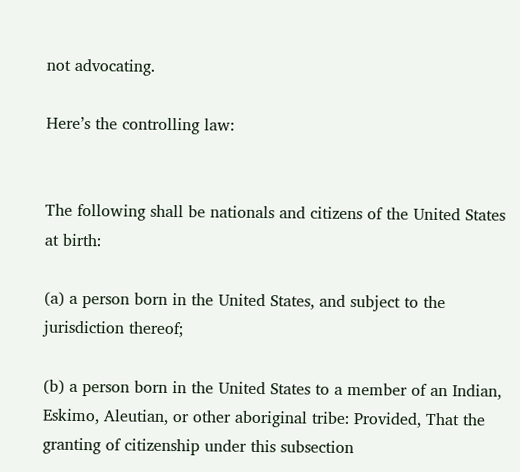not advocating.

Here’s the controlling law:


The following shall be nationals and citizens of the United States at birth:

(a) a person born in the United States, and subject to the jurisdiction thereof;

(b) a person born in the United States to a member of an Indian, Eskimo, Aleutian, or other aboriginal tribe: Provided, That the granting of citizenship under this subsection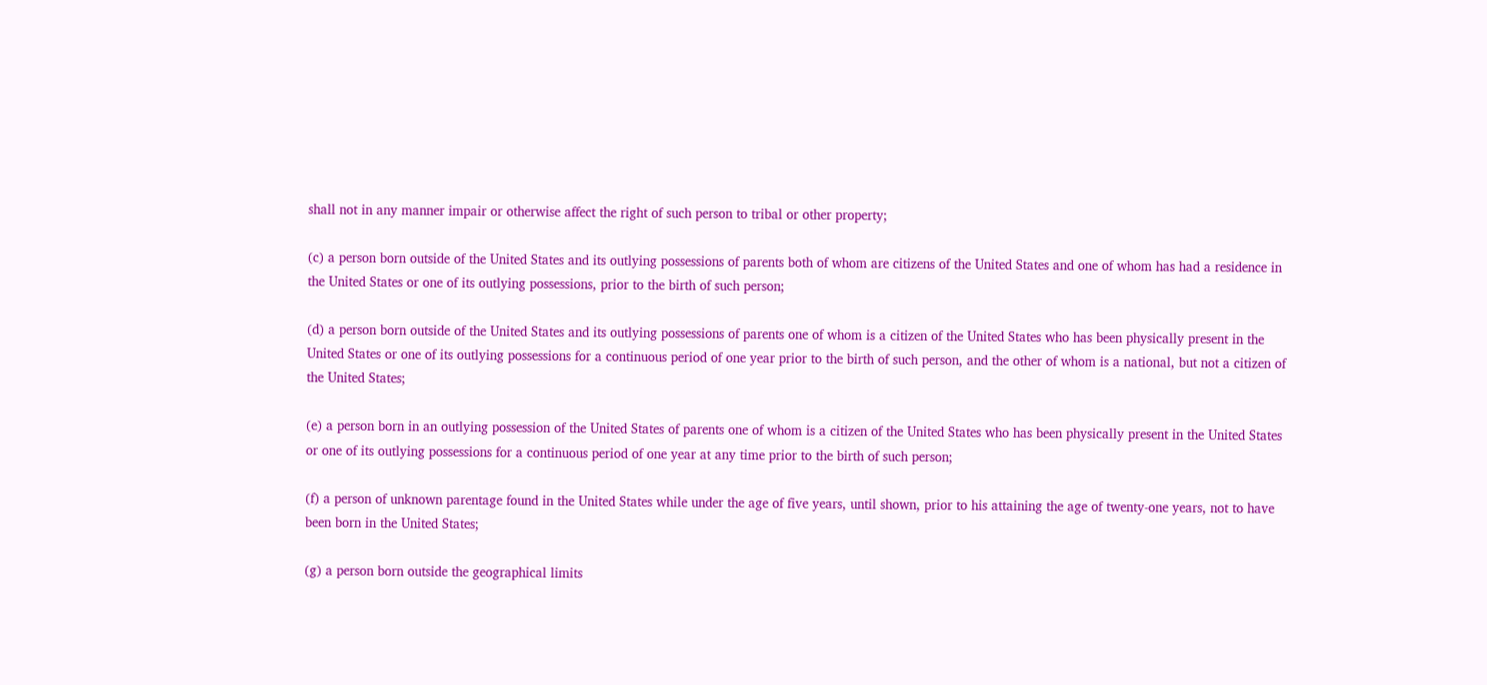shall not in any manner impair or otherwise affect the right of such person to tribal or other property;

(c) a person born outside of the United States and its outlying possessions of parents both of whom are citizens of the United States and one of whom has had a residence in the United States or one of its outlying possessions, prior to the birth of such person;

(d) a person born outside of the United States and its outlying possessions of parents one of whom is a citizen of the United States who has been physically present in the United States or one of its outlying possessions for a continuous period of one year prior to the birth of such person, and the other of whom is a national, but not a citizen of the United States;

(e) a person born in an outlying possession of the United States of parents one of whom is a citizen of the United States who has been physically present in the United States or one of its outlying possessions for a continuous period of one year at any time prior to the birth of such person;

(f) a person of unknown parentage found in the United States while under the age of five years, until shown, prior to his attaining the age of twenty-one years, not to have been born in the United States;

(g) a person born outside the geographical limits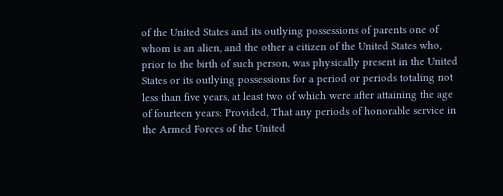of the United States and its outlying possessions of parents one of whom is an alien, and the other a citizen of the United States who, prior to the birth of such person, was physically present in the United States or its outlying possessions for a period or periods totaling not less than five years, at least two of which were after attaining the age of fourteen years: Provided, That any periods of honorable service in the Armed Forces of the United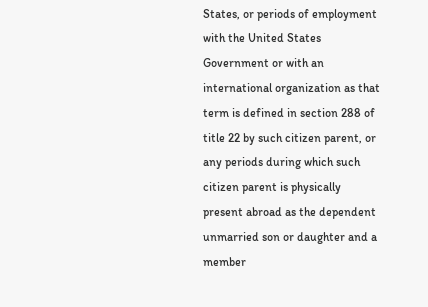States, or periods of employment with the United States Government or with an international organization as that term is defined in section 288 of title 22 by such citizen parent, or any periods during which such citizen parent is physically present abroad as the dependent unmarried son or daughter and a member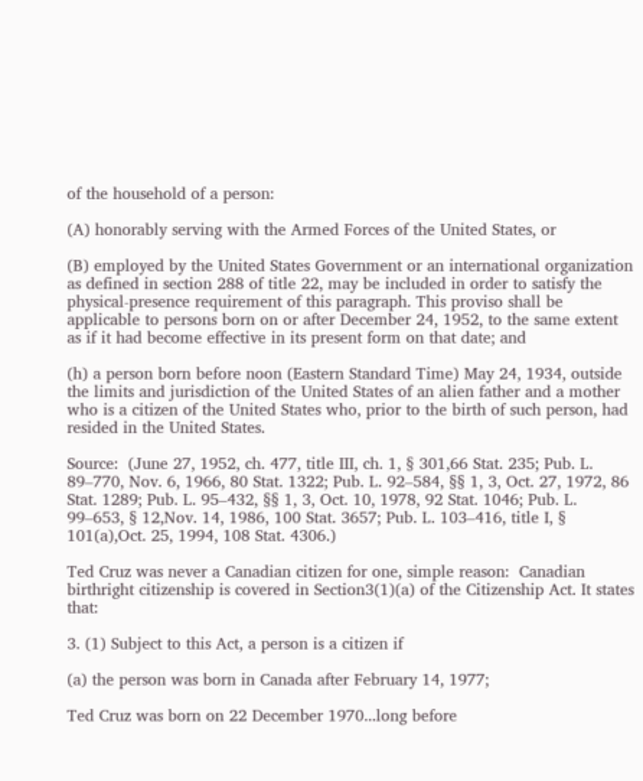of the household of a person:

(A) honorably serving with the Armed Forces of the United States, or

(B) employed by the United States Government or an international organization as defined in section 288 of title 22, may be included in order to satisfy the physical-presence requirement of this paragraph. This proviso shall be applicable to persons born on or after December 24, 1952, to the same extent as if it had become effective in its present form on that date; and

(h) a person born before noon (Eastern Standard Time) May 24, 1934, outside the limits and jurisdiction of the United States of an alien father and a mother who is a citizen of the United States who, prior to the birth of such person, had resided in the United States.

Source:  (June 27, 1952, ch. 477, title III, ch. 1, § 301,66 Stat. 235; Pub. L. 89–770, Nov. 6, 1966, 80 Stat. 1322; Pub. L. 92–584, §§ 1, 3, Oct. 27, 1972, 86 Stat. 1289; Pub. L. 95–432, §§ 1, 3, Oct. 10, 1978, 92 Stat. 1046; Pub. L. 99–653, § 12,Nov. 14, 1986, 100 Stat. 3657; Pub. L. 103–416, title I, § 101(a),Oct. 25, 1994, 108 Stat. 4306.)

Ted Cruz was never a Canadian citizen for one, simple reason:  Canadian birthright citizenship is covered in Section3(1)(a) of the Citizenship Act. It states that:

3. (1) Subject to this Act, a person is a citizen if

(a) the person was born in Canada after February 14, 1977;

Ted Cruz was born on 22 December 1970...long before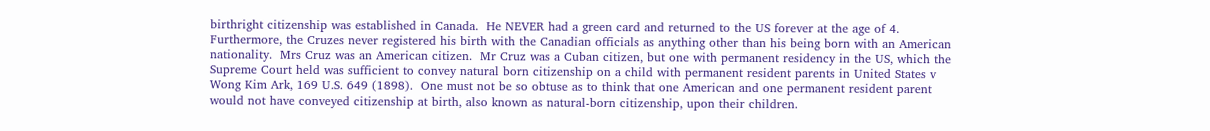birthright citizenship was established in Canada.  He NEVER had a green card and returned to the US forever at the age of 4.  Furthermore, the Cruzes never registered his birth with the Canadian officials as anything other than his being born with an American nationality.  Mrs Cruz was an American citizen.  Mr Cruz was a Cuban citizen, but one with permanent residency in the US, which the Supreme Court held was sufficient to convey natural born citizenship on a child with permanent resident parents in United States v Wong Kim Ark, 169 U.S. 649 (1898).  One must not be so obtuse as to think that one American and one permanent resident parent would not have conveyed citizenship at birth, also known as natural-born citizenship, upon their children.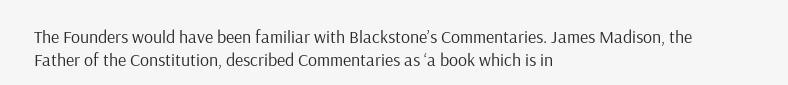The Founders would have been familiar with Blackstone’s Commentaries. James Madison, the Father of the Constitution, described Commentaries as ‘a book which is in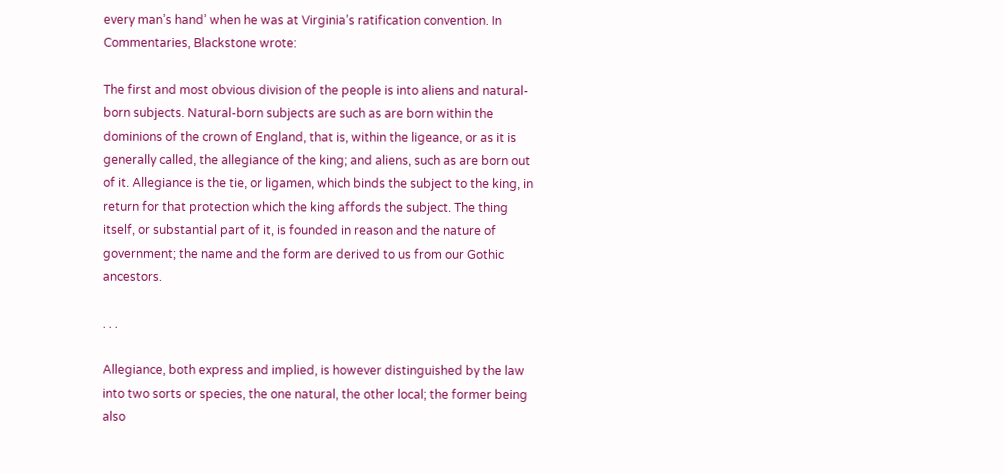every man’s hand’ when he was at Virginia’s ratification convention. In Commentaries, Blackstone wrote:

The first and most obvious division of the people is into aliens and natural-born subjects. Natural-born subjects are such as are born within the dominions of the crown of England, that is, within the ligeance, or as it is generally called, the allegiance of the king; and aliens, such as are born out of it. Allegiance is the tie, or ligamen, which binds the subject to the king, in return for that protection which the king affords the subject. The thing itself, or substantial part of it, is founded in reason and the nature of government; the name and the form are derived to us from our Gothic ancestors.

. . .

Allegiance, both express and implied, is however distinguished by the law into two sorts or species, the one natural, the other local; the former being also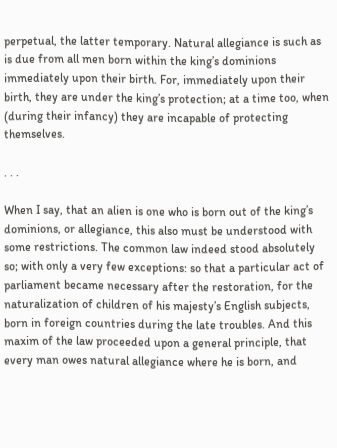perpetual, the latter temporary. Natural allegiance is such as is due from all men born within the king’s dominions immediately upon their birth. For, immediately upon their birth, they are under the king’s protection; at a time too, when (during their infancy) they are incapable of protecting themselves.

. . .

When I say, that an alien is one who is born out of the king’s dominions, or allegiance, this also must be understood with some restrictions. The common law indeed stood absolutely so; with only a very few exceptions: so that a particular act of parliament became necessary after the restoration, for the naturalization of children of his majesty’s English subjects, born in foreign countries during the late troubles. And this maxim of the law proceeded upon a general principle, that every man owes natural allegiance where he is born, and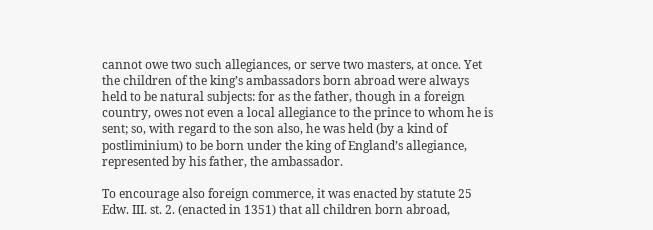cannot owe two such allegiances, or serve two masters, at once. Yet the children of the king’s ambassadors born abroad were always held to be natural subjects: for as the father, though in a foreign country, owes not even a local allegiance to the prince to whom he is sent; so, with regard to the son also, he was held (by a kind of postliminium) to be born under the king of England’s allegiance, represented by his father, the ambassador.

To encourage also foreign commerce, it was enacted by statute 25 Edw. III. st. 2. (enacted in 1351) that all children born abroad,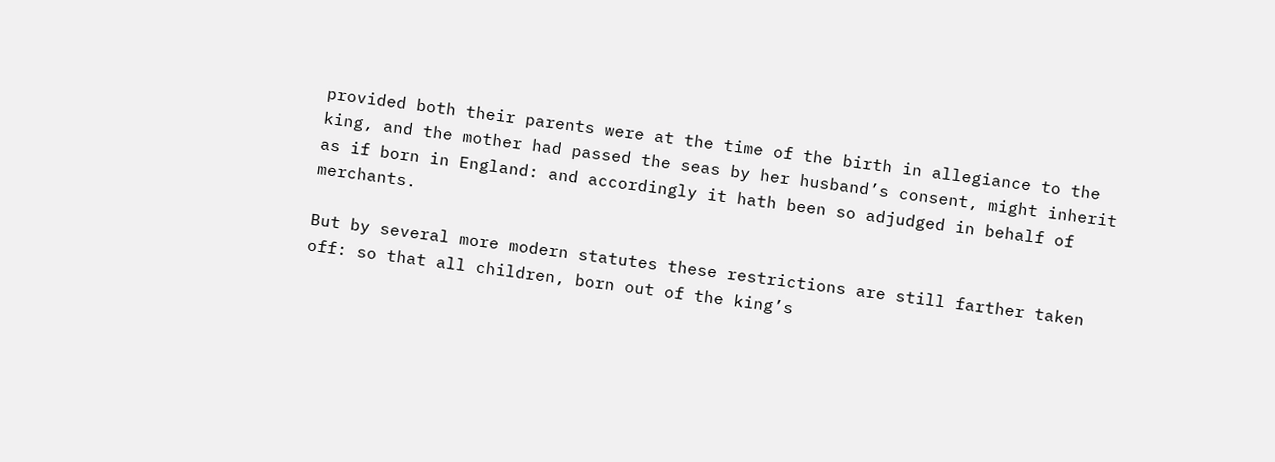provided both their parents were at the time of the birth in allegiance to the king, and the mother had passed the seas by her husband’s consent, might inherit as if born in England: and accordingly it hath been so adjudged in behalf of merchants.

But by several more modern statutes these restrictions are still farther taken off: so that all children, born out of the king’s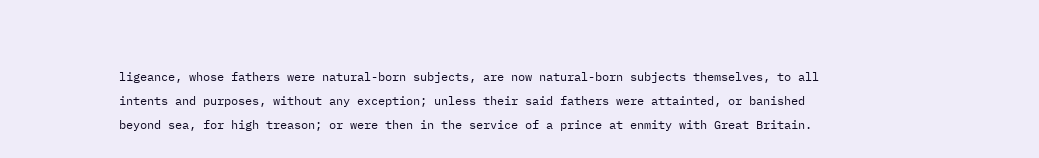ligeance, whose fathers were natural-born subjects, are now natural-born subjects themselves, to all intents and purposes, without any exception; unless their said fathers were attainted, or banished beyond sea, for high treason; or were then in the service of a prince at enmity with Great Britain.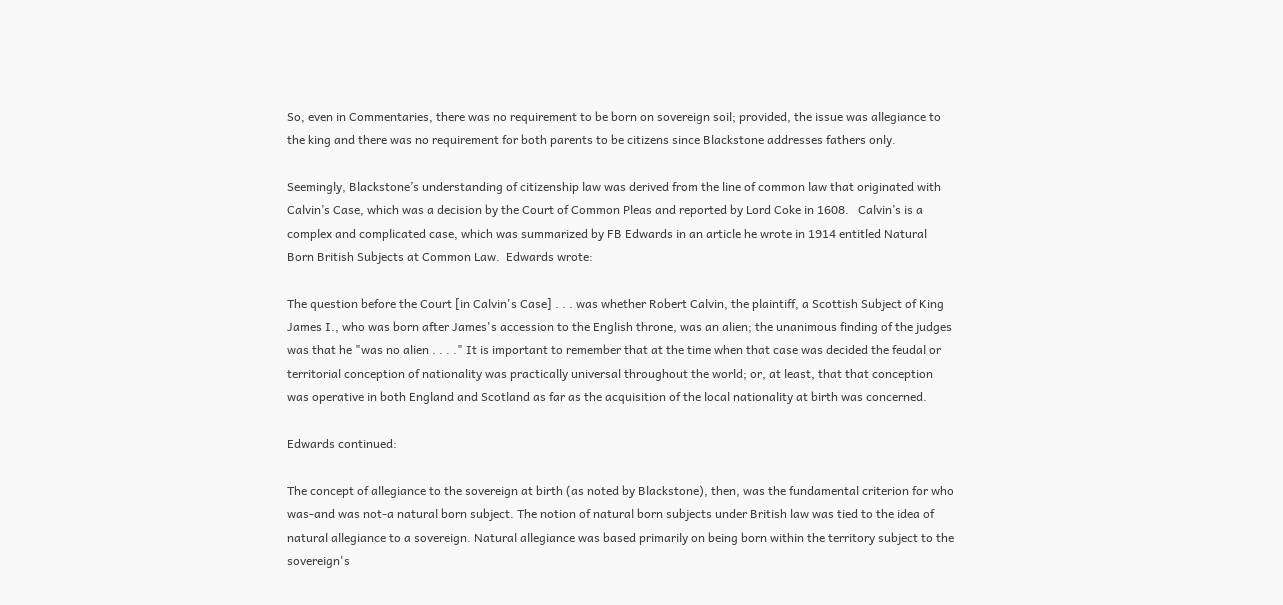So, even in Commentaries, there was no requirement to be born on sovereign soil; provided, the issue was allegiance to the king and there was no requirement for both parents to be citizens since Blackstone addresses fathers only.

Seemingly, Blackstone’s understanding of citizenship law was derived from the line of common law that originated with Calvin’s Case, which was a decision by the Court of Common Pleas and reported by Lord Coke in 1608.   Calvin’s is a complex and complicated case, which was summarized by FB Edwards in an article he wrote in 1914 entitled Natural Born British Subjects at Common Law.  Edwards wrote:

The question before the Court [in Calvin's Case] . . . was whether Robert Calvin, the plaintiff, a Scottish Subject of King James I., who was born after James's accession to the English throne, was an alien; the unanimous finding of the judges was that he "was no alien . . . ." It is important to remember that at the time when that case was decided the feudal or territorial conception of nationality was practically universal throughout the world; or, at least, that that conception was operative in both England and Scotland as far as the acquisition of the local nationality at birth was concerned.

Edwards continued:

The concept of allegiance to the sovereign at birth (as noted by Blackstone), then, was the fundamental criterion for who was-and was not-a natural born subject. The notion of natural born subjects under British law was tied to the idea of natural allegiance to a sovereign. Natural allegiance was based primarily on being born within the territory subject to the sovereign's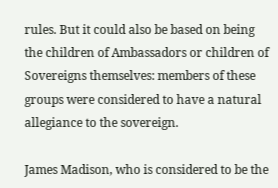rules. But it could also be based on being the children of Ambassadors or children of Sovereigns themselves: members of these groups were considered to have a natural allegiance to the sovereign.

James Madison, who is considered to be the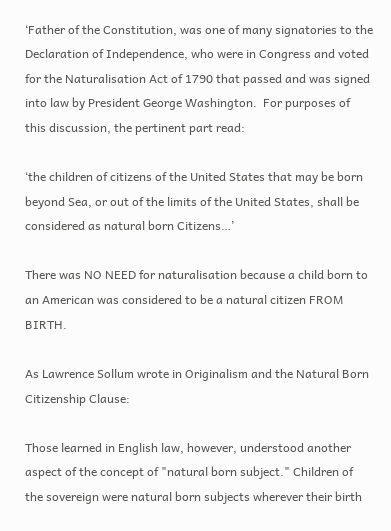‘Father of the Constitution, was one of many signatories to the Declaration of Independence, who were in Congress and voted for the Naturalisation Act of 1790 that passed and was signed into law by President George Washington.  For purposes of this discussion, the pertinent part read:

‘the children of citizens of the United States that may be born beyond Sea, or out of the limits of the United States, shall be considered as natural born Citizens…’

There was NO NEED for naturalisation because a child born to an American was considered to be a natural citizen FROM BIRTH.

As Lawrence Sollum wrote in Originalism and the Natural Born Citizenship Clause:

Those learned in English law, however, understood another aspect of the concept of "natural born subject." Children of the sovereign were natural born subjects wherever their birth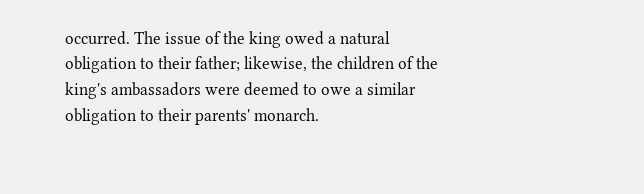occurred. The issue of the king owed a natural obligation to their father; likewise, the children of the king's ambassadors were deemed to owe a similar obligation to their parents' monarch.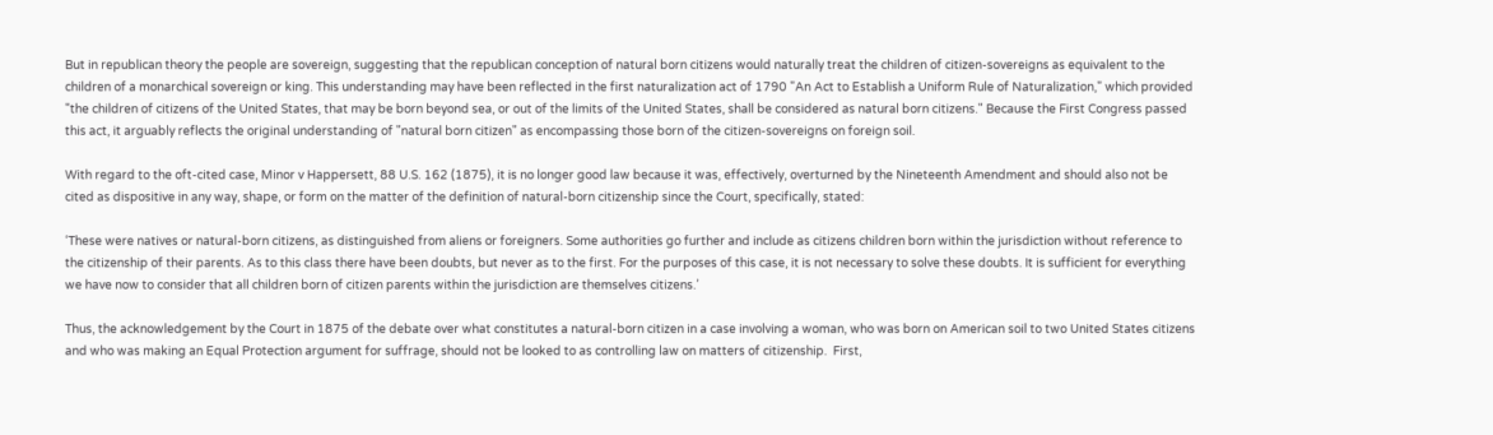But in republican theory the people are sovereign, suggesting that the republican conception of natural born citizens would naturally treat the children of citizen-sovereigns as equivalent to the children of a monarchical sovereign or king. This understanding may have been reflected in the first naturalization act of 1790 "An Act to Establish a Uniform Rule of Naturalization," which provided "the children of citizens of the United States, that may be born beyond sea, or out of the limits of the United States, shall be considered as natural born citizens." Because the First Congress passed this act, it arguably reflects the original understanding of "natural born citizen" as encompassing those born of the citizen-sovereigns on foreign soil.

With regard to the oft-cited case, Minor v Happersett, 88 U.S. 162 (1875), it is no longer good law because it was, effectively, overturned by the Nineteenth Amendment and should also not be cited as dispositive in any way, shape, or form on the matter of the definition of natural-born citizenship since the Court, specifically, stated:

‘These were natives or natural-born citizens, as distinguished from aliens or foreigners. Some authorities go further and include as citizens children born within the jurisdiction without reference to the citizenship of their parents. As to this class there have been doubts, but never as to the first. For the purposes of this case, it is not necessary to solve these doubts. It is sufficient for everything we have now to consider that all children born of citizen parents within the jurisdiction are themselves citizens.’

Thus, the acknowledgement by the Court in 1875 of the debate over what constitutes a natural-born citizen in a case involving a woman, who was born on American soil to two United States citizens and who was making an Equal Protection argument for suffrage, should not be looked to as controlling law on matters of citizenship.  First,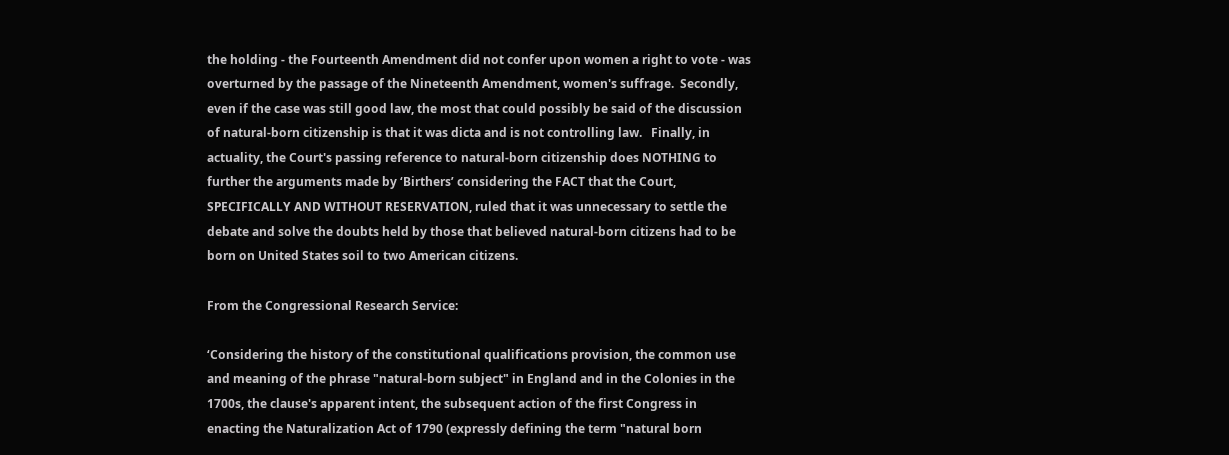the holding - the Fourteenth Amendment did not confer upon women a right to vote - was overturned by the passage of the Nineteenth Amendment, women's suffrage.  Secondly, even if the case was still good law, the most that could possibly be said of the discussion of natural-born citizenship is that it was dicta and is not controlling law.   Finally, in actuality, the Court's passing reference to natural-born citizenship does NOTHING to further the arguments made by ‘Birthers’ considering the FACT that the Court, SPECIFICALLY AND WITHOUT RESERVATION, ruled that it was unnecessary to settle the debate and solve the doubts held by those that believed natural-born citizens had to be born on United States soil to two American citizens.

From the Congressional Research Service:

‘Considering the history of the constitutional qualifications provision, the common use and meaning of the phrase "natural-born subject" in England and in the Colonies in the 1700s, the clause's apparent intent, the subsequent action of the first Congress in enacting the Naturalization Act of 1790 (expressly defining the term "natural born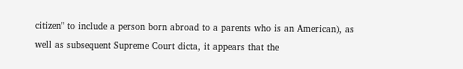citizen" to include a person born abroad to a parents who is an American), as well as subsequent Supreme Court dicta, it appears that the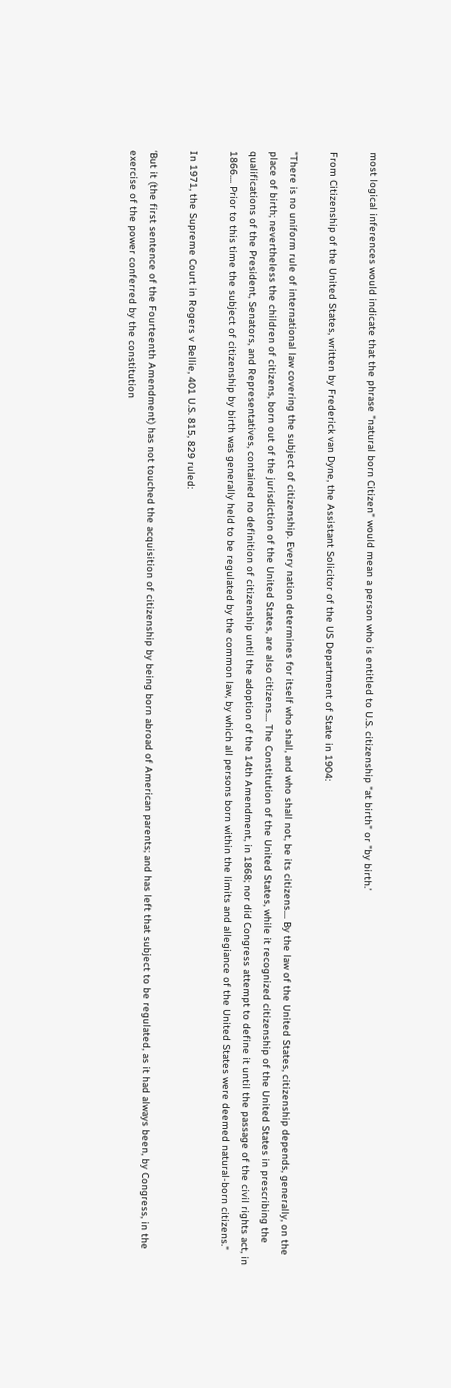most logical inferences would indicate that the phrase "natural born Citizen" would mean a person who is entitled to U.S. citizenship "at birth" or "by birth.’

From Citizenship of the United States, written by Frederick van Dyne, the Assistant Solicitor of the US Department of State in 1904:

"There is no uniform rule of international law covering the subject of citizenship. Every nation determines for itself who shall, and who shall not, be its citizens.... By the law of the United States, citizenship depends, generally, on the place of birth; nevertheless the children of citizens, born out of the jurisdiction of the United States, are also citizens.... The Constitution of the United States, while it recognized citizenship of the United States in prescribing the qualifications of the President, Senators, and Representatives, contained no definition of citizenship until the adoption of the 14th Amendment, in 1868; nor did Congress attempt to define it until the passage of the civil rights act, in 1866.... Prior to this time the subject of citizenship by birth was generally held to be regulated by the common law, by which all persons born within the limits and allegiance of the United States were deemed natural-born citizens."

In 1971, the Supreme Court in Rogers v Bellie, 401 U.S. 815, 829 ruled:

‘But it (the first sentence of the Fourteenth Amendment) has not touched the acquisition of citizenship by being born abroad of American parents; and has left that subject to be regulated, as it had always been, by Congress, in the exercise of the power conferred by the constitution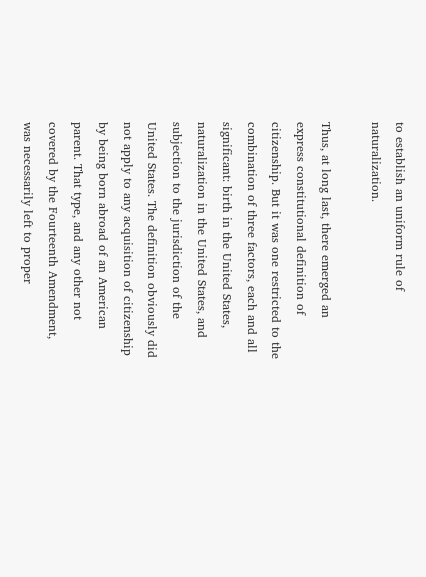to establish an uniform rule of naturalization.

Thus, at long last, there emerged an express constitutional definition of citizenship. But it was one restricted to the combination of three factors, each and all significant: birth in the United States, naturalization in the United States, and subjection to the jurisdiction of the United States. The definition obviously did not apply to any acquisition of citizenship by being born abroad of an American parent. That type, and any other not covered by the Fourteenth Amendment, was necessarily left to proper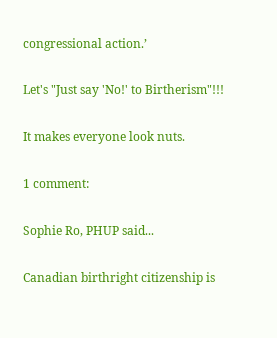congressional action.’

Let's "Just say 'No!' to Birtherism"!!!

It makes everyone look nuts.

1 comment:

Sophie Ro, PHUP said...

Canadian birthright citizenship is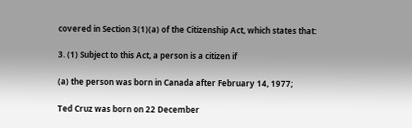covered in Section 3(1)(a) of the Citizenship Act, which states that:

3. (1) Subject to this Act, a person is a citizen if

(a) the person was born in Canada after February 14, 1977;

Ted Cruz was born on 22 December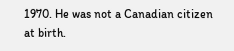1970. He was not a Canadian citizen at birth.